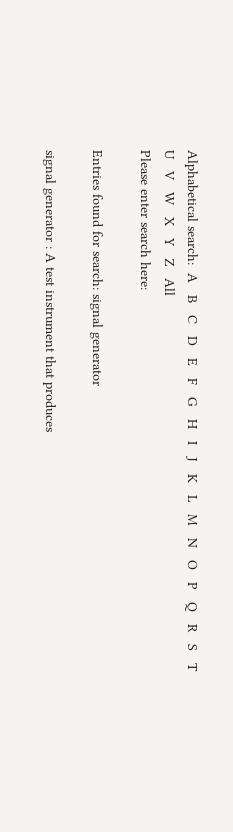Alphabetical search:  A   B   C   D   E   F   G   H   I   J   K   L   M   N   O   P   Q   R   S   T   U   V   W   X   Y   Z   All
Please enter search here:

Entries found for search: signal generator

signal generator : A test instrument that produces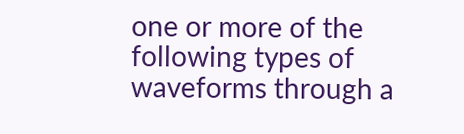one or more of the following types of waveforms through a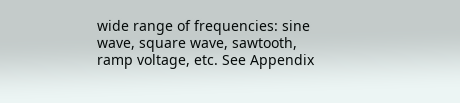wide range of frequencies: sine wave, square wave, sawtooth, ramp voltage, etc. See Appendix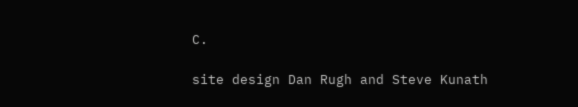C.

site design Dan Rugh and Steve Kunath